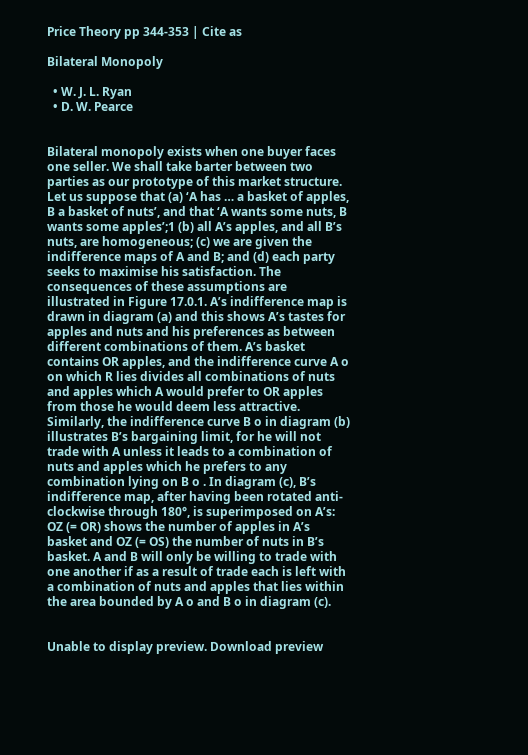Price Theory pp 344-353 | Cite as

Bilateral Monopoly

  • W. J. L. Ryan
  • D. W. Pearce


Bilateral monopoly exists when one buyer faces one seller. We shall take barter between two parties as our prototype of this market structure. Let us suppose that (a) ‘A has … a basket of apples, B a basket of nuts’, and that ‘A wants some nuts, B wants some apples’;1 (b) all A’s apples, and all B’s nuts, are homogeneous; (c) we are given the indifference maps of A and B; and (d) each party seeks to maximise his satisfaction. The consequences of these assumptions are illustrated in Figure 17.0.1. A’s indifference map is drawn in diagram (a) and this shows A’s tastes for apples and nuts and his preferences as between different combinations of them. A’s basket contains OR apples, and the indifference curve A o on which R lies divides all combinations of nuts and apples which A would prefer to OR apples from those he would deem less attractive. Similarly, the indifference curve B o in diagram (b) illustrates B’s bargaining limit, for he will not trade with A unless it leads to a combination of nuts and apples which he prefers to any combination lying on B o . In diagram (c), B’s indifference map, after having been rotated anti-clockwise through 180°, is superimposed on A’s: OZ (= OR) shows the number of apples in A’s basket and OZ (= OS) the number of nuts in B’s basket. A and B will only be willing to trade with one another if as a result of trade each is left with a combination of nuts and apples that lies within the area bounded by A o and B o in diagram (c).


Unable to display preview. Download preview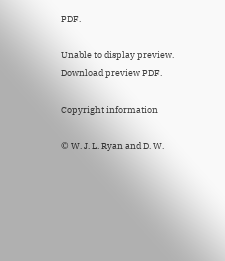PDF.

Unable to display preview. Download preview PDF.

Copyright information

© W. J. L. Ryan and D. W.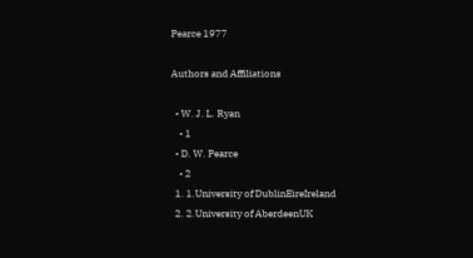Pearce 1977

Authors and Affiliations

  • W. J. L. Ryan
    • 1
  • D. W. Pearce
    • 2
  1. 1.University of DublinEireIreland
  2. 2.University of AberdeenUK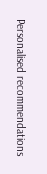Personalised recommendations